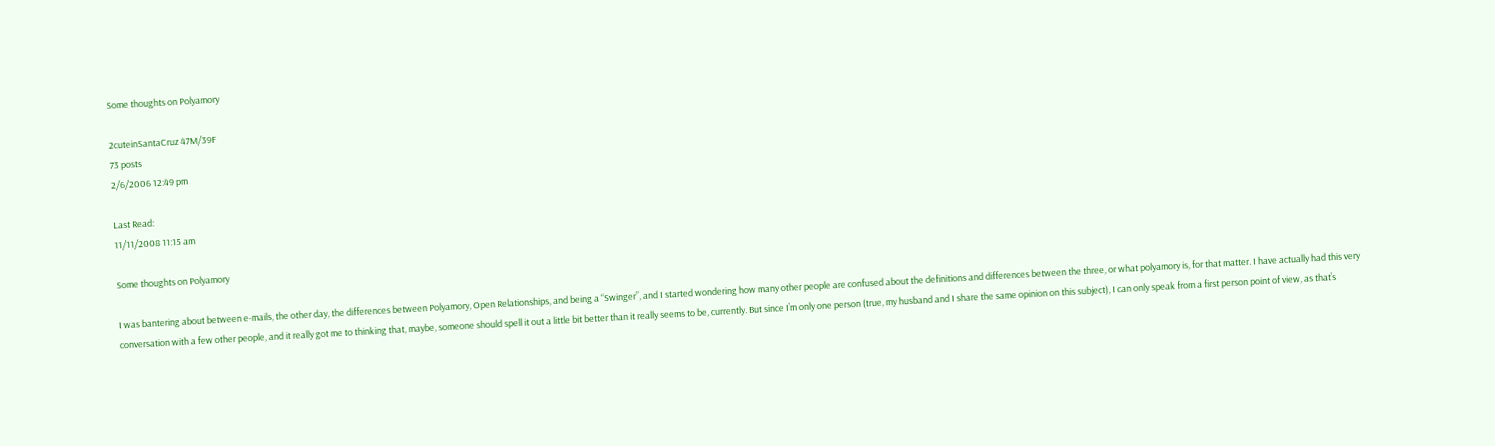Some thoughts on Polyamory

2cuteinSantaCruz 47M/39F
73 posts
2/6/2006 12:49 pm

Last Read:
11/11/2008 11:15 am

Some thoughts on Polyamory

I was bantering about between e-mails, the other day, the differences between Polyamory, Open Relationships, and being a “Swinger”, and I started wondering how many other people are confused about the definitions and differences between the three, or what polyamory is, for that matter. I have actually had this very conversation with a few other people, and it really got me to thinking that, maybe, someone should spell it out a little bit better than it really seems to be, currently. But since I’m only one person (true, my husband and I share the same opinion on this subject), I can only speak from a first person point of view, as that’s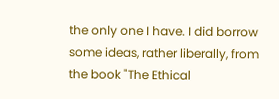the only one I have. I did borrow some ideas, rather liberally, from the book "The Ethical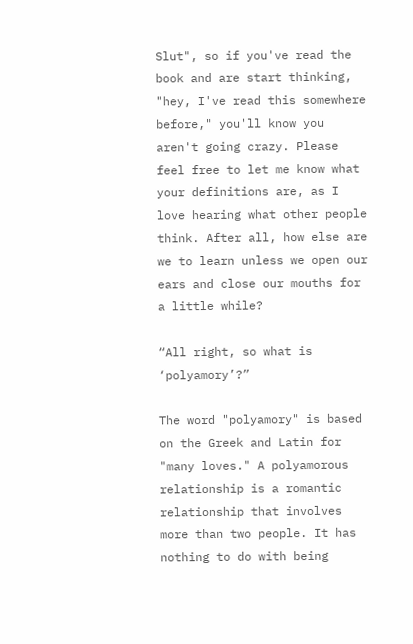Slut", so if you've read the book and are start thinking, "hey, I've read this somewhere before," you'll know you aren't going crazy. Please feel free to let me know what your definitions are, as I love hearing what other people think. After all, how else are we to learn unless we open our ears and close our mouths for a little while?

“All right, so what is ‘polyamory’?”

The word "polyamory" is based on the Greek and Latin for "many loves." A polyamorous relationship is a romantic relationship that involves more than two people. It has nothing to do with being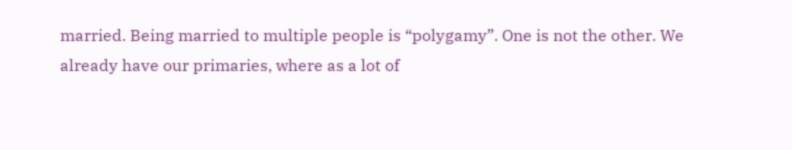married. Being married to multiple people is “polygamy”. One is not the other. We already have our primaries, where as a lot of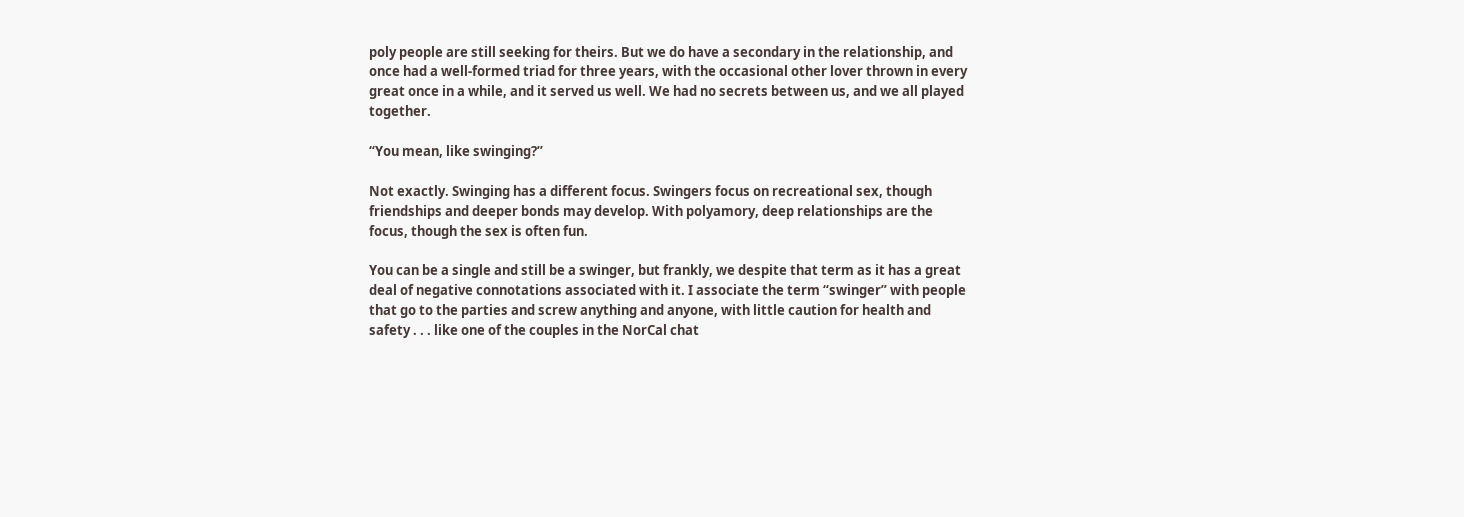poly people are still seeking for theirs. But we do have a secondary in the relationship, and once had a well-formed triad for three years, with the occasional other lover thrown in every great once in a while, and it served us well. We had no secrets between us, and we all played together.

“You mean, like swinging?”

Not exactly. Swinging has a different focus. Swingers focus on recreational sex, though friendships and deeper bonds may develop. With polyamory, deep relationships are the focus, though the sex is often fun.

You can be a single and still be a swinger, but frankly, we despite that term as it has a great deal of negative connotations associated with it. I associate the term “swinger” with people that go to the parties and screw anything and anyone, with little caution for health and safety . . . like one of the couples in the NorCal chat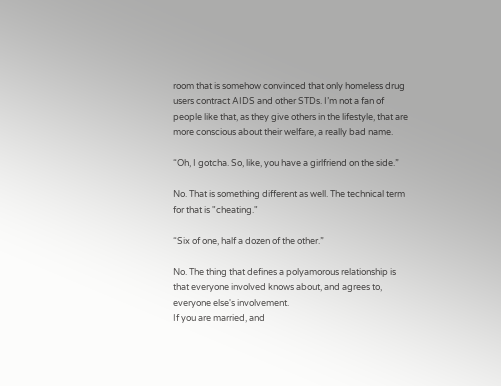room that is somehow convinced that only homeless drug users contract AIDS and other STDs. I’m not a fan of people like that, as they give others in the lifestyle, that are more conscious about their welfare, a really bad name.

“Oh, I gotcha. So, like, you have a girlfriend on the side.”

No. That is something different as well. The technical term for that is "cheating."

“Six of one, half a dozen of the other.”

No. The thing that defines a polyamorous relationship is that everyone involved knows about, and agrees to, everyone else's involvement.
If you are married, and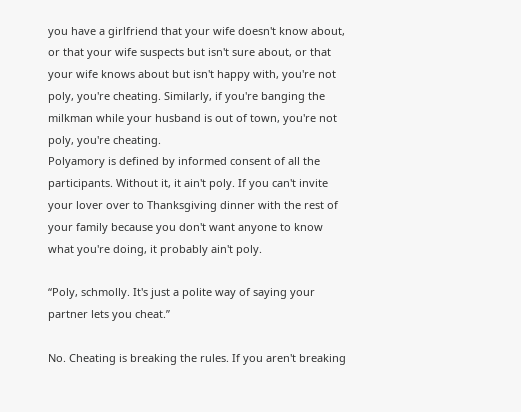you have a girlfriend that your wife doesn't know about, or that your wife suspects but isn't sure about, or that your wife knows about but isn't happy with, you're not poly, you're cheating. Similarly, if you're banging the milkman while your husband is out of town, you're not poly, you're cheating.
Polyamory is defined by informed consent of all the participants. Without it, it ain't poly. If you can't invite your lover over to Thanksgiving dinner with the rest of your family because you don't want anyone to know what you're doing, it probably ain't poly.

“Poly, schmolly. It's just a polite way of saying your partner lets you cheat.”

No. Cheating is breaking the rules. If you aren't breaking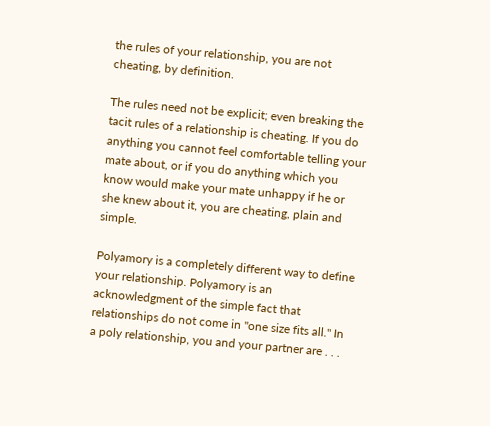the rules of your relationship, you are not cheating, by definition.

The rules need not be explicit; even breaking the tacit rules of a relationship is cheating. If you do anything you cannot feel comfortable telling your mate about, or if you do anything which you know would make your mate unhappy if he or she knew about it, you are cheating, plain and simple.

Polyamory is a completely different way to define your relationship. Polyamory is an acknowledgment of the simple fact that relationships do not come in "one size fits all." In a poly relationship, you and your partner are . . .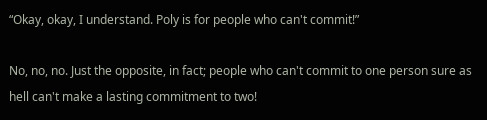“Okay, okay, I understand. Poly is for people who can't commit!”

No, no, no. Just the opposite, in fact; people who can't commit to one person sure as hell can't make a lasting commitment to two!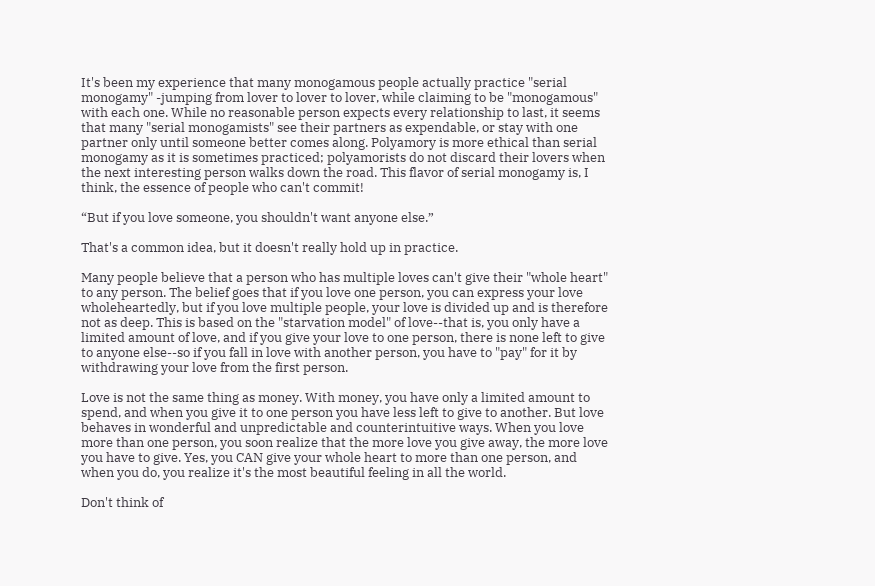It's been my experience that many monogamous people actually practice "serial monogamy" -jumping from lover to lover to lover, while claiming to be "monogamous" with each one. While no reasonable person expects every relationship to last, it seems that many "serial monogamists" see their partners as expendable, or stay with one partner only until someone better comes along. Polyamory is more ethical than serial monogamy as it is sometimes practiced; polyamorists do not discard their lovers when the next interesting person walks down the road. This flavor of serial monogamy is, I think, the essence of people who can't commit!

“But if you love someone, you shouldn't want anyone else.”

That's a common idea, but it doesn't really hold up in practice.

Many people believe that a person who has multiple loves can't give their "whole heart" to any person. The belief goes that if you love one person, you can express your love wholeheartedly, but if you love multiple people, your love is divided up and is therefore not as deep. This is based on the "starvation model" of love--that is, you only have a limited amount of love, and if you give your love to one person, there is none left to give to anyone else--so if you fall in love with another person, you have to "pay" for it by withdrawing your love from the first person.

Love is not the same thing as money. With money, you have only a limited amount to spend, and when you give it to one person you have less left to give to another. But love behaves in wonderful and unpredictable and counterintuitive ways. When you love more than one person, you soon realize that the more love you give away, the more love you have to give. Yes, you CAN give your whole heart to more than one person, and when you do, you realize it's the most beautiful feeling in all the world.

Don't think of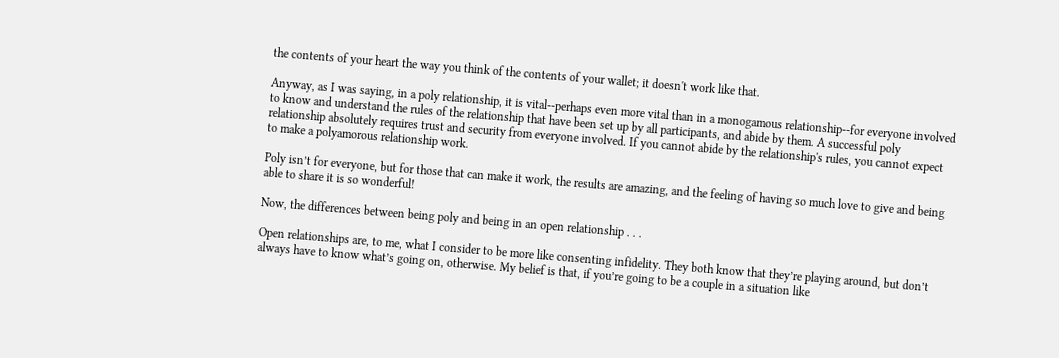the contents of your heart the way you think of the contents of your wallet; it doesn't work like that.

Anyway, as I was saying, in a poly relationship, it is vital--perhaps even more vital than in a monogamous relationship--for everyone involved to know and understand the rules of the relationship that have been set up by all participants, and abide by them. A successful poly relationship absolutely requires trust and security from everyone involved. If you cannot abide by the relationship's rules, you cannot expect to make a polyamorous relationship work.

Poly isn’t for everyone, but for those that can make it work, the results are amazing, and the feeling of having so much love to give and being able to share it is so wonderful!

Now, the differences between being poly and being in an open relationship . . .

Open relationships are, to me, what I consider to be more like consenting infidelity. They both know that they’re playing around, but don’t always have to know what’s going on, otherwise. My belief is that, if you’re going to be a couple in a situation like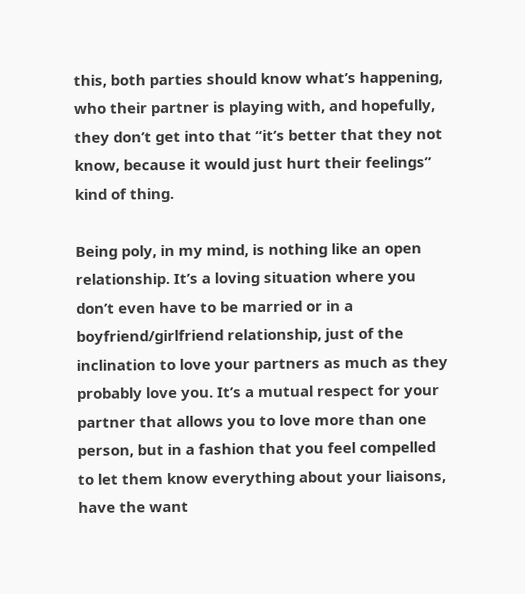this, both parties should know what’s happening, who their partner is playing with, and hopefully, they don’t get into that “it’s better that they not know, because it would just hurt their feelings” kind of thing.

Being poly, in my mind, is nothing like an open relationship. It’s a loving situation where you don’t even have to be married or in a boyfriend/girlfriend relationship, just of the inclination to love your partners as much as they probably love you. It’s a mutual respect for your partner that allows you to love more than one person, but in a fashion that you feel compelled to let them know everything about your liaisons, have the want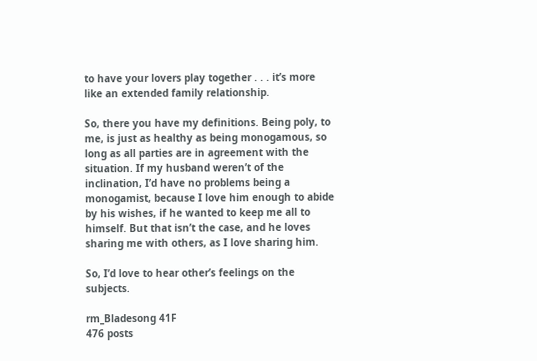to have your lovers play together . . . it’s more like an extended family relationship.

So, there you have my definitions. Being poly, to me, is just as healthy as being monogamous, so long as all parties are in agreement with the situation. If my husband weren’t of the inclination, I’d have no problems being a monogamist, because I love him enough to abide by his wishes, if he wanted to keep me all to himself. But that isn’t the case, and he loves sharing me with others, as I love sharing him.

So, I’d love to hear other’s feelings on the subjects.

rm_Bladesong 41F
476 posts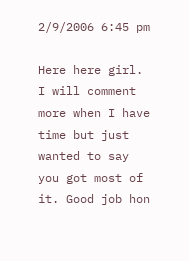2/9/2006 6:45 pm

Here here girl. I will comment more when I have time but just wanted to say you got most of it. Good job hon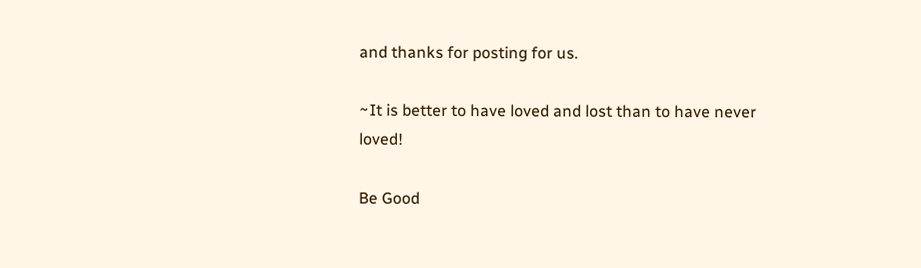and thanks for posting for us.

~It is better to have loved and lost than to have never loved!

Be Good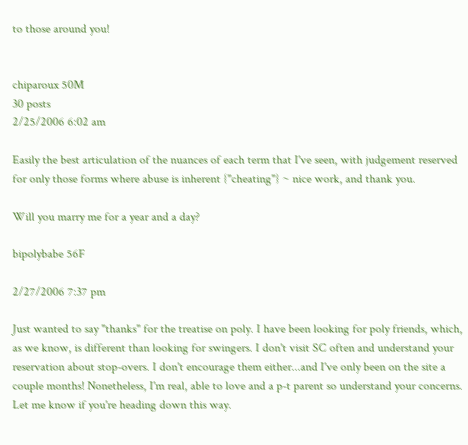to those around you!


chiparoux 50M
30 posts
2/25/2006 6:02 am

Easily the best articulation of the nuances of each term that I've seen, with judgement reserved for only those forms where abuse is inherent {"cheating"} ~ nice work, and thank you.

Will you marry me for a year and a day?

bipolybabe 56F

2/27/2006 7:37 pm

Just wanted to say "thanks" for the treatise on poly. I have been looking for poly friends, which, as we know, is different than looking for swingers. I don't visit SC often and understand your reservation about stop-overs. I don't encourage them either...and I've only been on the site a couple months! Nonetheless, I'm real, able to love and a p-t parent so understand your concerns. Let me know if you're heading down this way.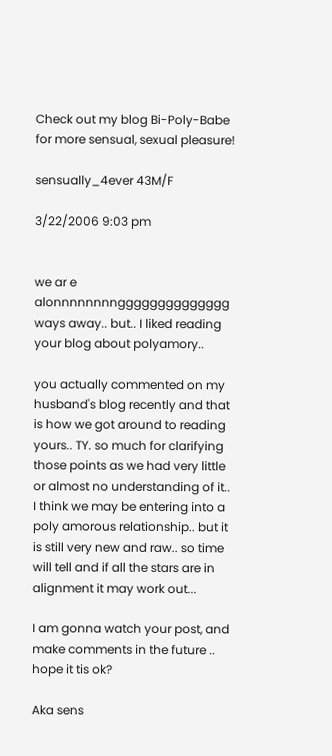Check out my blog Bi-Poly-Babe for more sensual, sexual pleasure!

sensually_4ever 43M/F

3/22/2006 9:03 pm


we ar e alonnnnnnnngggggggggggggg ways away.. but.. I liked reading your blog about polyamory..

you actually commented on my husband's blog recently and that is how we got around to reading yours.. TY. so much for clarifying those points as we had very little or almost no understanding of it.. I think we may be entering into a poly amorous relationship.. but it is still very new and raw.. so time will tell and if all the stars are in alignment it may work out...

I am gonna watch your post, and make comments in the future .. hope it tis ok?

Aka sens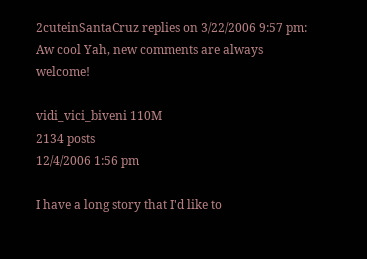2cuteinSantaCruz replies on 3/22/2006 9:57 pm:
Aw cool Yah, new comments are always welcome!

vidi_vici_biveni 110M
2134 posts
12/4/2006 1:56 pm

I have a long story that I'd like to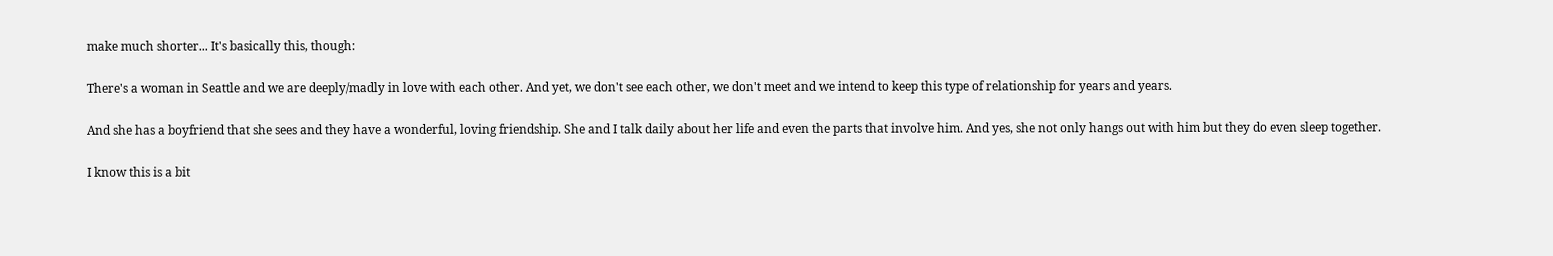make much shorter... It's basically this, though:

There's a woman in Seattle and we are deeply/madly in love with each other. And yet, we don't see each other, we don't meet and we intend to keep this type of relationship for years and years.

And she has a boyfriend that she sees and they have a wonderful, loving friendship. She and I talk daily about her life and even the parts that involve him. And yes, she not only hangs out with him but they do even sleep together.

I know this is a bit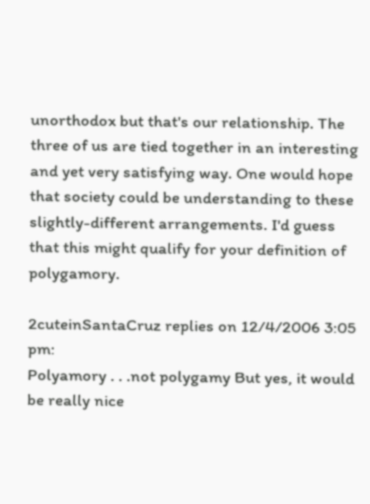unorthodox but that's our relationship. The three of us are tied together in an interesting and yet very satisfying way. One would hope that society could be understanding to these slightly-different arrangements. I'd guess that this might qualify for your definition of polygamory.

2cuteinSantaCruz replies on 12/4/2006 3:05 pm:
Polyamory . . .not polygamy But yes, it would be really nice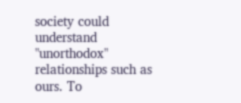society could understand "unorthodox" relationships such as ours. To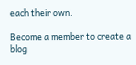each their own.

Become a member to create a blog